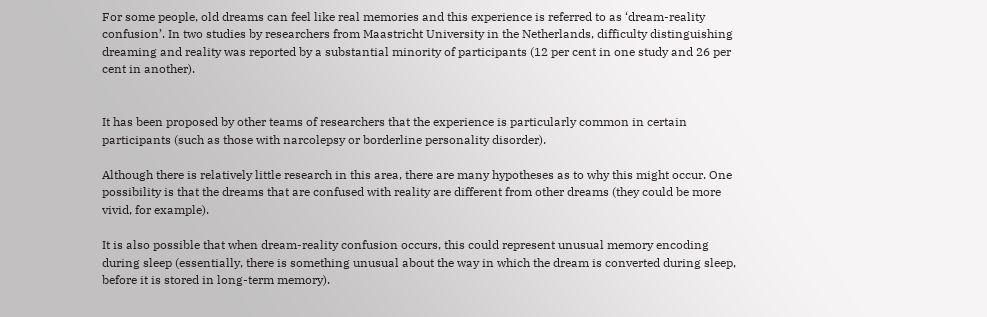For some people, old dreams can feel like real memories and this experience is referred to as ‘dream-reality confusion’. In two studies by researchers from Maastricht University in the Netherlands, difficulty distinguishing dreaming and reality was reported by a substantial minority of participants (12 per cent in one study and 26 per cent in another).


It has been proposed by other teams of researchers that the experience is particularly common in certain participants (such as those with narcolepsy or borderline personality disorder).

Although there is relatively little research in this area, there are many hypotheses as to why this might occur. One possibility is that the dreams that are confused with reality are different from other dreams (they could be more vivid, for example).

It is also possible that when dream-reality confusion occurs, this could represent unusual memory encoding during sleep (essentially, there is something unusual about the way in which the dream is converted during sleep, before it is stored in long-term memory).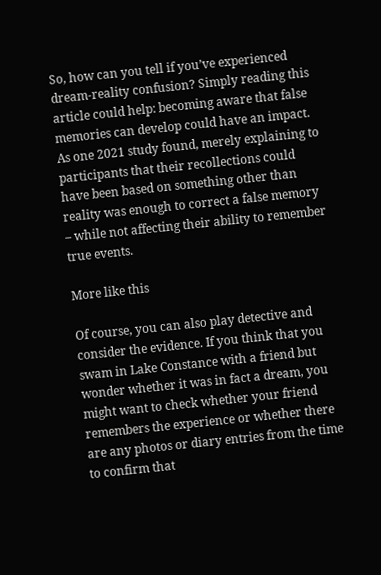So, how can you tell if you’ve experienced dream-reality confusion? Simply reading this article could help: becoming aware that false memories can develop could have an impact. As one 2021 study found, merely explaining to participants that their recollections could have been based on something other than reality was enough to correct a false memory – while not affecting their ability to remember true events.

More like this

Of course, you can also play detective and consider the evidence. If you think that you swam in Lake Constance with a friend but wonder whether it was in fact a dream, you might want to check whether your friend remembers the experience or whether there are any photos or diary entries from the time to confirm that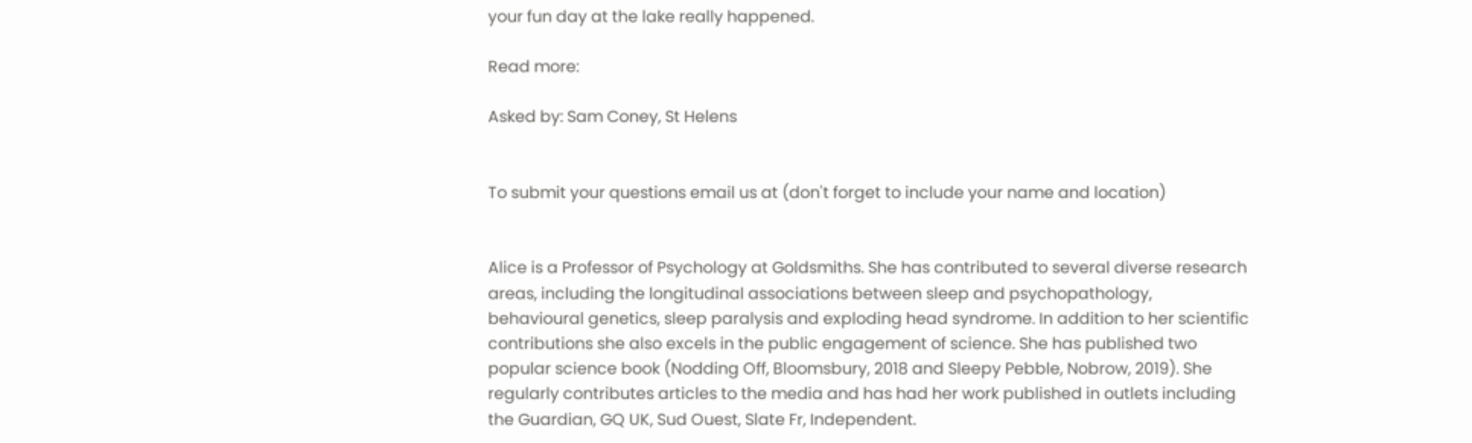your fun day at the lake really happened.

Read more:

Asked by: Sam Coney, St Helens


To submit your questions email us at (don't forget to include your name and location)


Alice is a Professor of Psychology at Goldsmiths. She has contributed to several diverse research areas, including the longitudinal associations between sleep and psychopathology, behavioural genetics, sleep paralysis and exploding head syndrome. In addition to her scientific contributions she also excels in the public engagement of science. She has published two popular science book (Nodding Off, Bloomsbury, 2018 and Sleepy Pebble, Nobrow, 2019). She regularly contributes articles to the media and has had her work published in outlets including the Guardian, GQ UK, Sud Ouest, Slate Fr, Independent.